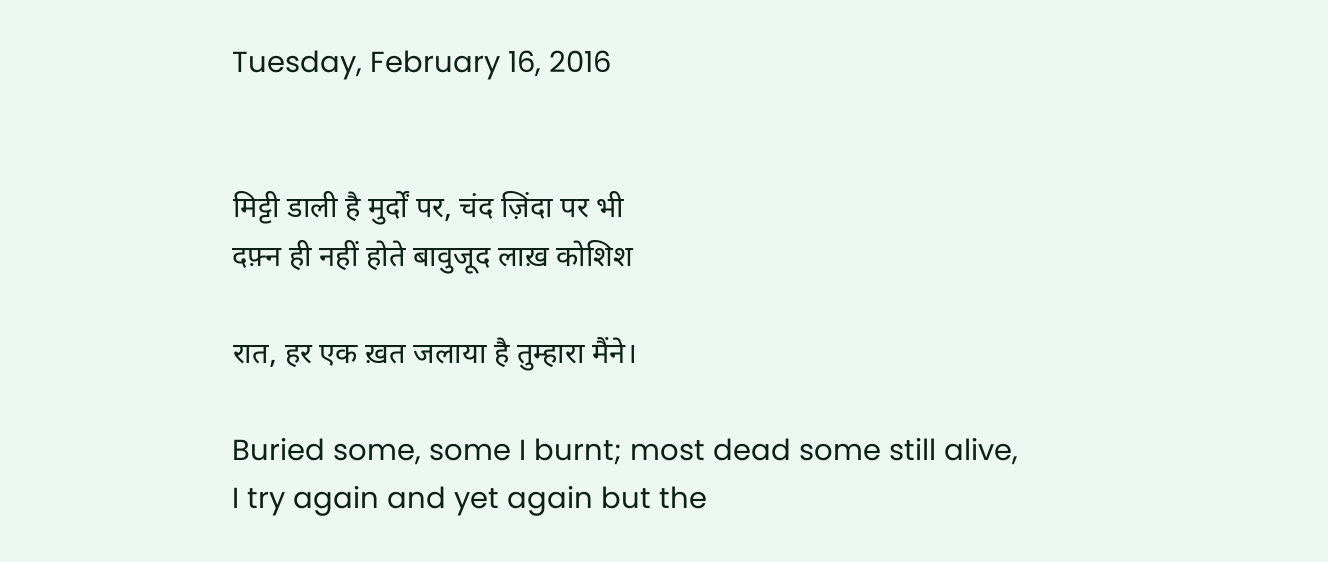Tuesday, February 16, 2016


मिट्टी डाली है मुर्दों पर, चंद ज़िंदा पर भी
दफ़्न ही नहीं होते बावुजूद लाख़ कोशिश

रात, हर एक ख़त जलाया है तुम्हारा मैंने।

Buried some, some I burnt; most dead some still alive,
I try again and yet again but the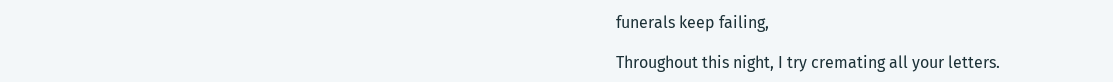funerals keep failing,

Throughout this night, I try cremating all your letters.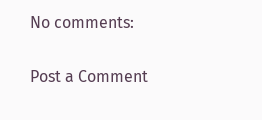No comments:

Post a Comment